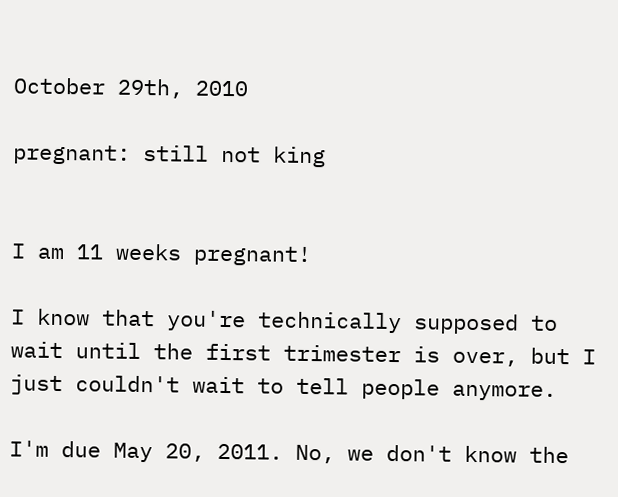October 29th, 2010

pregnant: still not king


I am 11 weeks pregnant!

I know that you're technically supposed to wait until the first trimester is over, but I just couldn't wait to tell people anymore.

I'm due May 20, 2011. No, we don't know the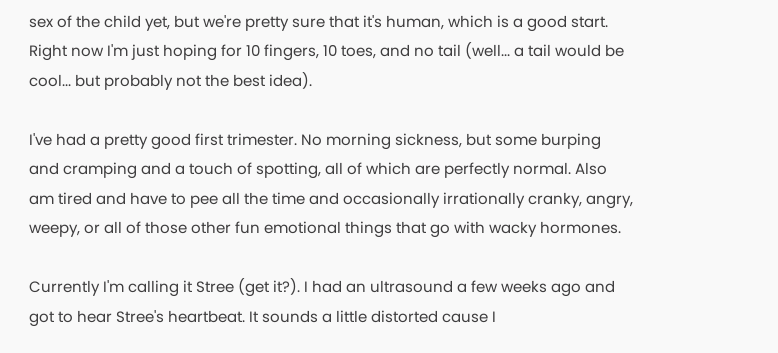sex of the child yet, but we're pretty sure that it's human, which is a good start. Right now I'm just hoping for 10 fingers, 10 toes, and no tail (well... a tail would be cool... but probably not the best idea).

I've had a pretty good first trimester. No morning sickness, but some burping and cramping and a touch of spotting, all of which are perfectly normal. Also am tired and have to pee all the time and occasionally irrationally cranky, angry, weepy, or all of those other fun emotional things that go with wacky hormones.

Currently I'm calling it Stree (get it?). I had an ultrasound a few weeks ago and got to hear Stree's heartbeat. It sounds a little distorted cause I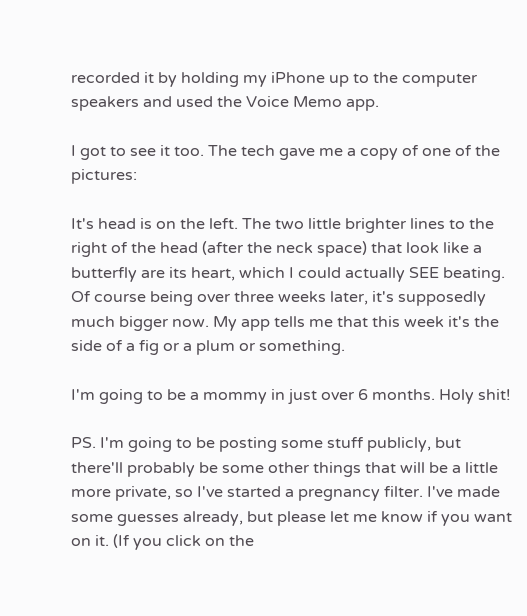recorded it by holding my iPhone up to the computer speakers and used the Voice Memo app.

I got to see it too. The tech gave me a copy of one of the pictures:

It's head is on the left. The two little brighter lines to the right of the head (after the neck space) that look like a butterfly are its heart, which I could actually SEE beating. Of course being over three weeks later, it's supposedly much bigger now. My app tells me that this week it's the side of a fig or a plum or something.

I'm going to be a mommy in just over 6 months. Holy shit!

PS. I'm going to be posting some stuff publicly, but there'll probably be some other things that will be a little more private, so I've started a pregnancy filter. I've made some guesses already, but please let me know if you want on it. (If you click on the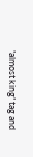"almost king" tag and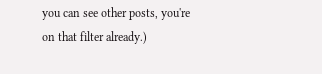you can see other posts, you're on that filter already.)